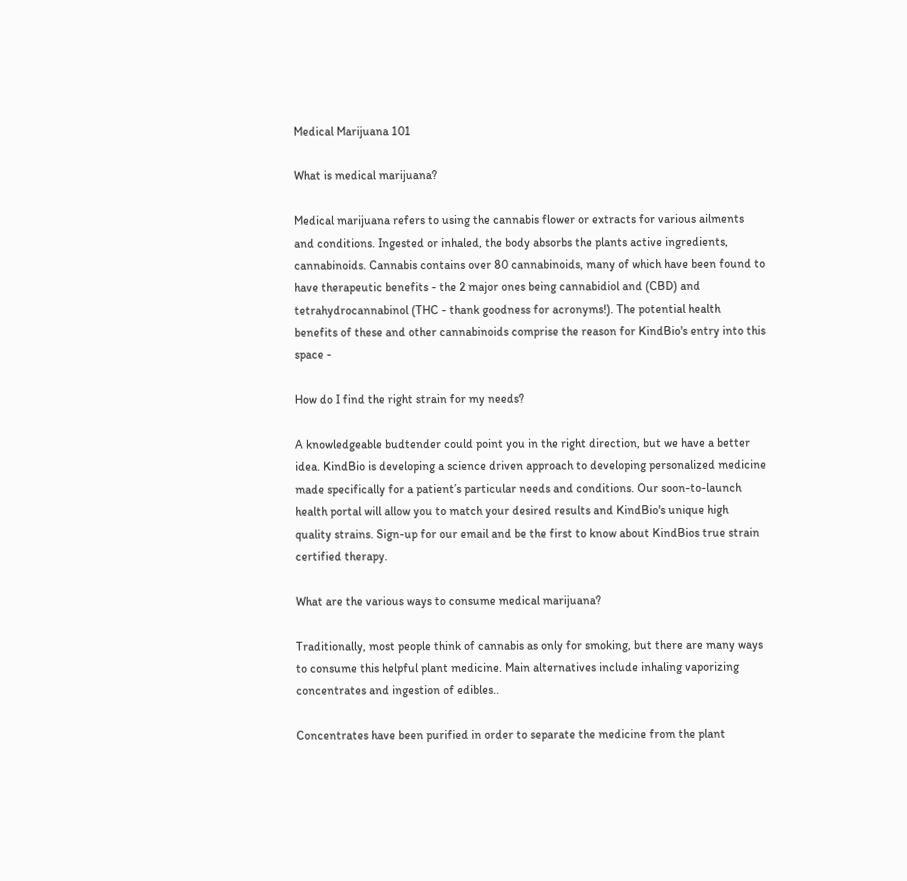Medical Marijuana 101

What is medical marijuana?

Medical marijuana refers to using the cannabis flower or extracts for various ailments and conditions. Ingested or inhaled, the body absorbs the plants active ingredients, cannabinoids. Cannabis contains over 80 cannabinoids, many of which have been found to have therapeutic benefits - the 2 major ones being cannabidiol and (CBD) and tetrahydrocannabinol (THC - thank goodness for acronyms!). The potential health benefits of these and other cannabinoids comprise the reason for KindBio's entry into this space -

How do I find the right strain for my needs?

A knowledgeable budtender could point you in the right direction, but we have a better idea. KindBio is developing a science driven approach to developing personalized medicine made specifically for a patient’s particular needs and conditions. Our soon-to-launch health portal will allow you to match your desired results and KindBio's unique high quality strains. Sign-up for our email and be the first to know about KindBios true strain certified therapy.

What are the various ways to consume medical marijuana?

Traditionally, most people think of cannabis as only for smoking, but there are many ways to consume this helpful plant medicine. Main alternatives include inhaling vaporizing concentrates and ingestion of edibles..

Concentrates have been purified in order to separate the medicine from the plant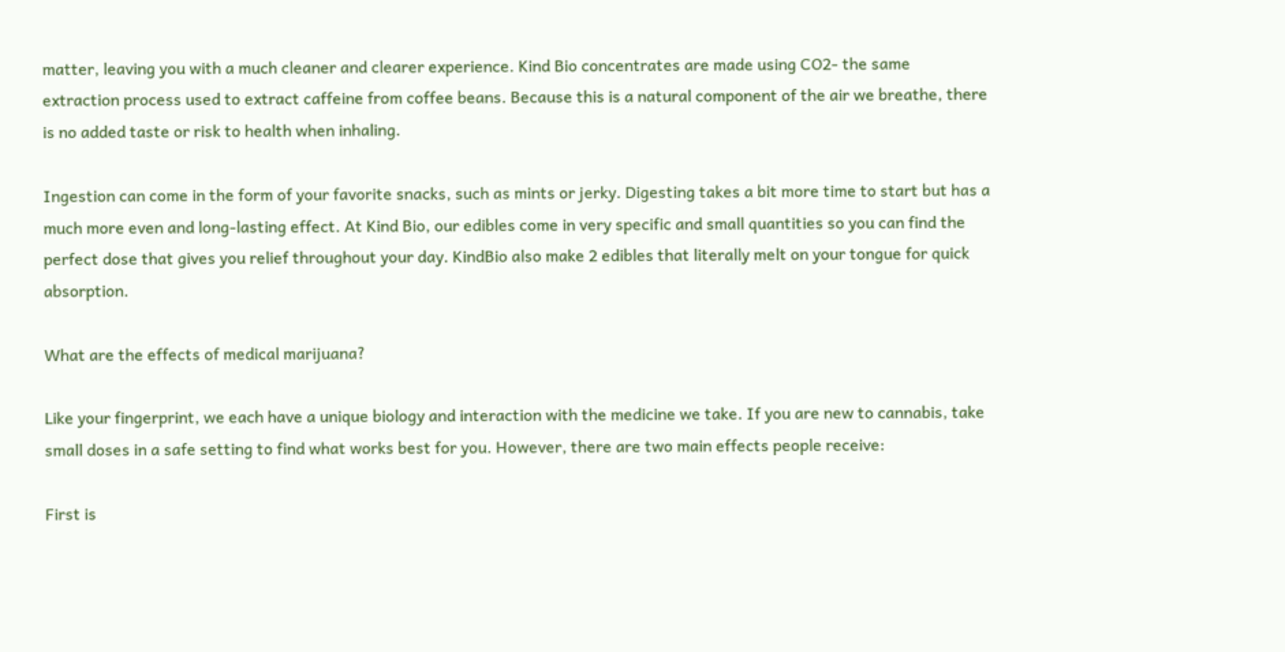matter, leaving you with a much cleaner and clearer experience. Kind Bio concentrates are made using CO2- the same extraction process used to extract caffeine from coffee beans. Because this is a natural component of the air we breathe, there is no added taste or risk to health when inhaling.

Ingestion can come in the form of your favorite snacks, such as mints or jerky. Digesting takes a bit more time to start but has a much more even and long-lasting effect. At Kind Bio, our edibles come in very specific and small quantities so you can find the perfect dose that gives you relief throughout your day. KindBio also make 2 edibles that literally melt on your tongue for quick absorption.

What are the effects of medical marijuana?

Like your fingerprint, we each have a unique biology and interaction with the medicine we take. If you are new to cannabis, take small doses in a safe setting to find what works best for you. However, there are two main effects people receive:

First is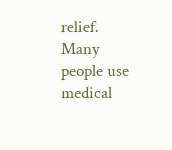relief. Many people use medical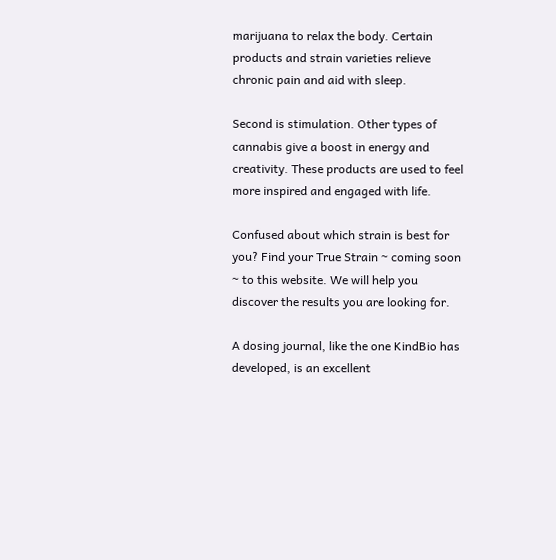marijuana to relax the body. Certain products and strain varieties relieve chronic pain and aid with sleep.

Second is stimulation. Other types of cannabis give a boost in energy and creativity. These products are used to feel more inspired and engaged with life.

Confused about which strain is best for you? Find your True Strain ~ coming soon ~ to this website. We will help you discover the results you are looking for.

A dosing journal, like the one KindBio has developed, is an excellent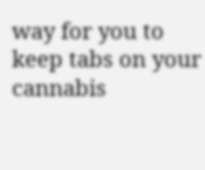way for you to keep tabs on your cannabis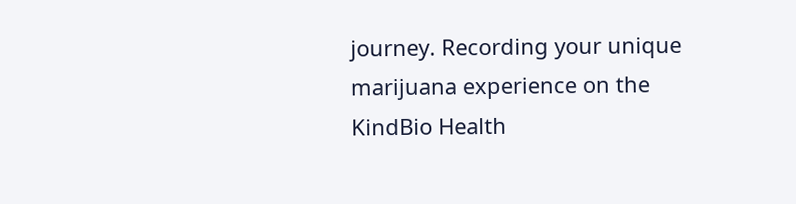journey. Recording your unique marijuana experience on the KindBio Health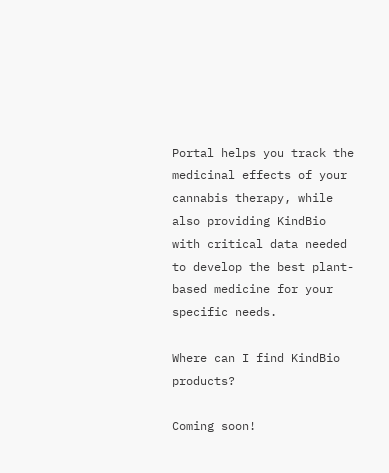Portal helps you track the medicinal effects of your cannabis therapy, while also providing KindBio with critical data needed to develop the best plant-based medicine for your specific needs.

Where can I find KindBio products?

Coming soon!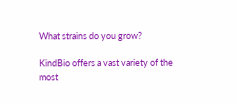What strains do you grow?

KindBio offers a vast variety of the most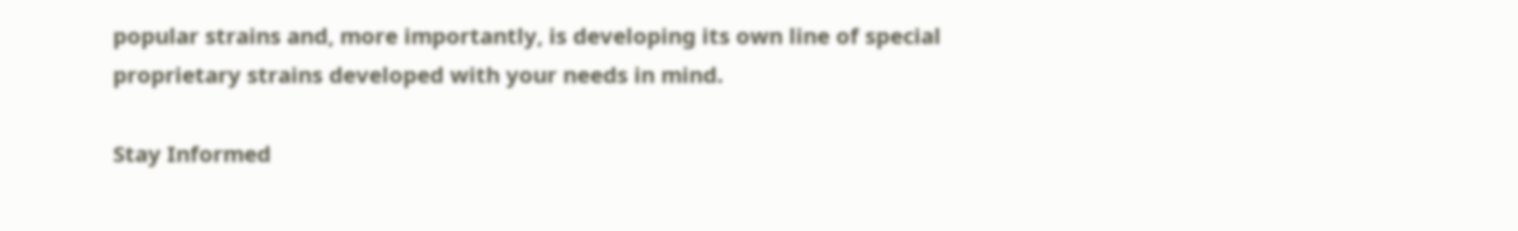popular strains and, more importantly, is developing its own line of special proprietary strains developed with your needs in mind.

Stay Informed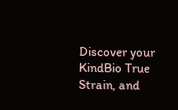Discover your KindBio True Strain, and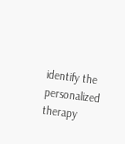identify the personalized therapy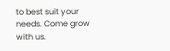to best suit your needs. Come grow with us.